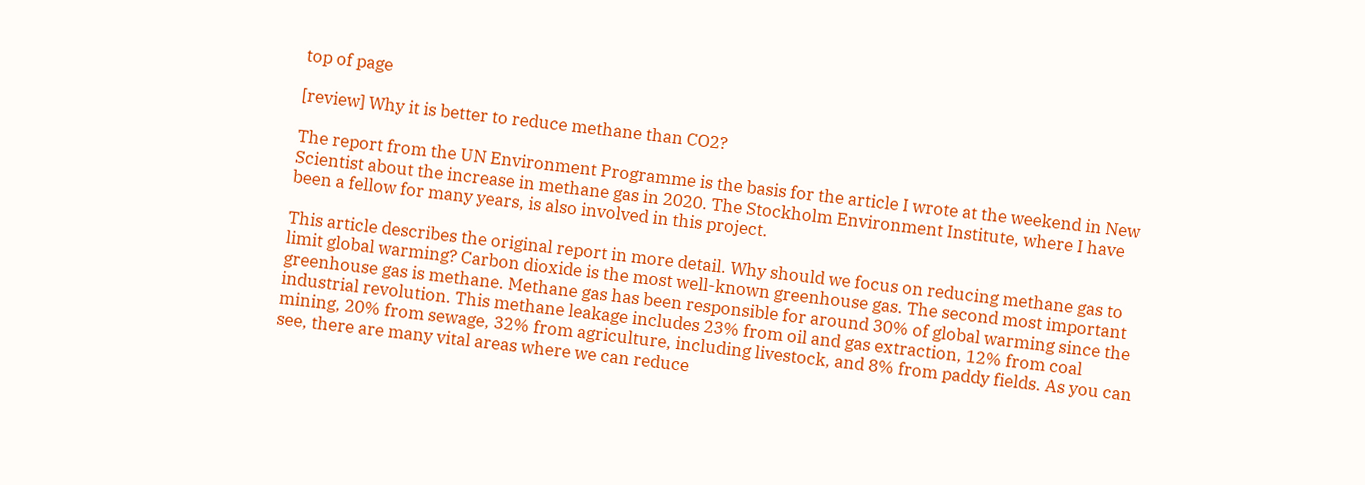top of page

[review] Why it is better to reduce methane than CO2?

The report from the UN Environment Programme is the basis for the article I wrote at the weekend in New Scientist about the increase in methane gas in 2020. The Stockholm Environment Institute, where I have been a fellow for many years, is also involved in this project.

This article describes the original report in more detail. Why should we focus on reducing methane gas to limit global warming? Carbon dioxide is the most well-known greenhouse gas. The second most important greenhouse gas is methane. Methane gas has been responsible for around 30% of global warming since the industrial revolution. This methane leakage includes 23% from oil and gas extraction, 12% from coal mining, 20% from sewage, 32% from agriculture, including livestock, and 8% from paddy fields. As you can see, there are many vital areas where we can reduce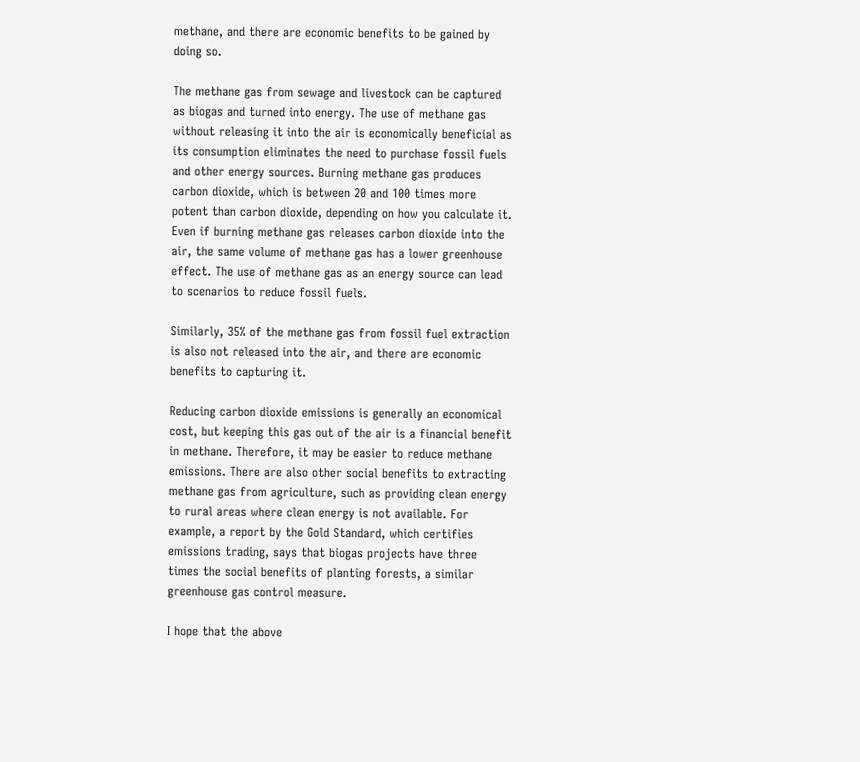methane, and there are economic benefits to be gained by doing so.

The methane gas from sewage and livestock can be captured as biogas and turned into energy. The use of methane gas without releasing it into the air is economically beneficial as its consumption eliminates the need to purchase fossil fuels and other energy sources. Burning methane gas produces carbon dioxide, which is between 20 and 100 times more potent than carbon dioxide, depending on how you calculate it. Even if burning methane gas releases carbon dioxide into the air, the same volume of methane gas has a lower greenhouse effect. The use of methane gas as an energy source can lead to scenarios to reduce fossil fuels.

Similarly, 35% of the methane gas from fossil fuel extraction is also not released into the air, and there are economic benefits to capturing it.

Reducing carbon dioxide emissions is generally an economical cost, but keeping this gas out of the air is a financial benefit in methane. Therefore, it may be easier to reduce methane emissions. There are also other social benefits to extracting methane gas from agriculture, such as providing clean energy to rural areas where clean energy is not available. For example, a report by the Gold Standard, which certifies emissions trading, says that biogas projects have three times the social benefits of planting forests, a similar greenhouse gas control measure.

I hope that the above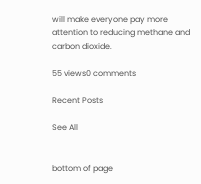will make everyone pay more attention to reducing methane and carbon dioxide.

55 views0 comments

Recent Posts

See All


bottom of page